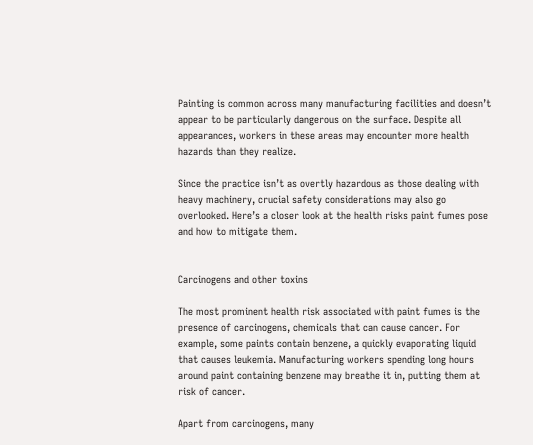Painting is common across many manufacturing facilities and doesn’t appear to be particularly dangerous on the surface. Despite all appearances, workers in these areas may encounter more health hazards than they realize.

Since the practice isn’t as overtly hazardous as those dealing with heavy machinery, crucial safety considerations may also go overlooked. Here’s a closer look at the health risks paint fumes pose and how to mitigate them.


Carcinogens and other toxins

The most prominent health risk associated with paint fumes is the presence of carcinogens, chemicals that can cause cancer. For example, some paints contain benzene, a quickly evaporating liquid that causes leukemia. Manufacturing workers spending long hours around paint containing benzene may breathe it in, putting them at risk of cancer.

Apart from carcinogens, many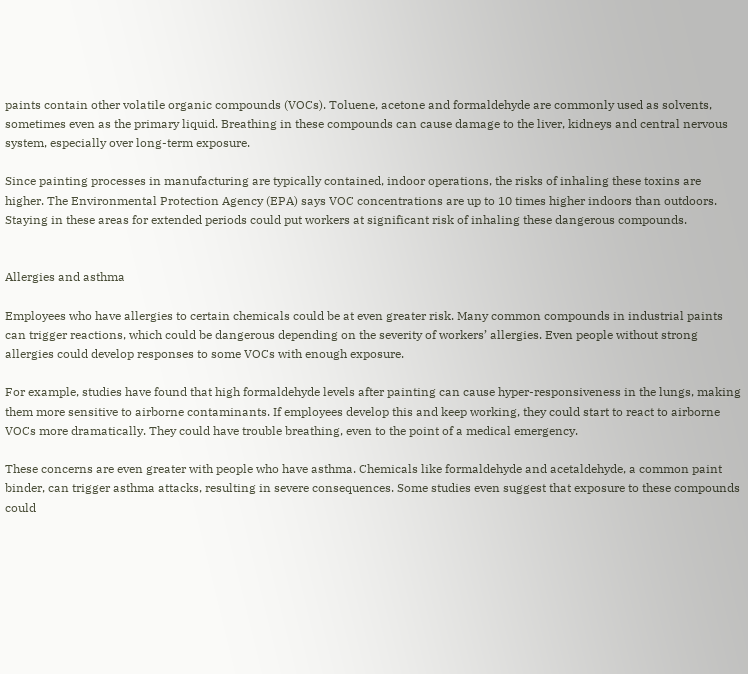paints contain other volatile organic compounds (VOCs). Toluene, acetone and formaldehyde are commonly used as solvents, sometimes even as the primary liquid. Breathing in these compounds can cause damage to the liver, kidneys and central nervous system, especially over long-term exposure.

Since painting processes in manufacturing are typically contained, indoor operations, the risks of inhaling these toxins are higher. The Environmental Protection Agency (EPA) says VOC concentrations are up to 10 times higher indoors than outdoors. Staying in these areas for extended periods could put workers at significant risk of inhaling these dangerous compounds.


Allergies and asthma

Employees who have allergies to certain chemicals could be at even greater risk. Many common compounds in industrial paints can trigger reactions, which could be dangerous depending on the severity of workers’ allergies. Even people without strong allergies could develop responses to some VOCs with enough exposure.

For example, studies have found that high formaldehyde levels after painting can cause hyper-responsiveness in the lungs, making them more sensitive to airborne contaminants. If employees develop this and keep working, they could start to react to airborne VOCs more dramatically. They could have trouble breathing, even to the point of a medical emergency.

These concerns are even greater with people who have asthma. Chemicals like formaldehyde and acetaldehyde, a common paint binder, can trigger asthma attacks, resulting in severe consequences. Some studies even suggest that exposure to these compounds could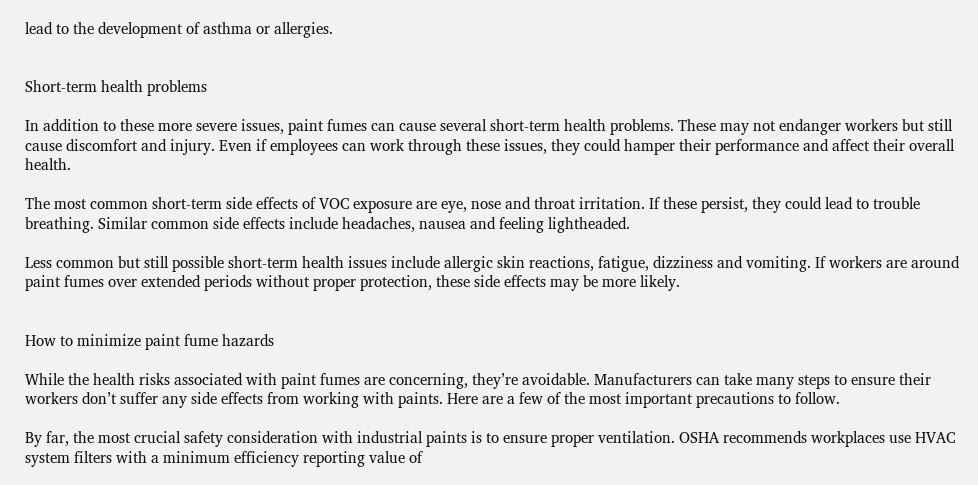lead to the development of asthma or allergies.


Short-term health problems

In addition to these more severe issues, paint fumes can cause several short-term health problems. These may not endanger workers but still cause discomfort and injury. Even if employees can work through these issues, they could hamper their performance and affect their overall health.

The most common short-term side effects of VOC exposure are eye, nose and throat irritation. If these persist, they could lead to trouble breathing. Similar common side effects include headaches, nausea and feeling lightheaded.

Less common but still possible short-term health issues include allergic skin reactions, fatigue, dizziness and vomiting. If workers are around paint fumes over extended periods without proper protection, these side effects may be more likely.


How to minimize paint fume hazards

While the health risks associated with paint fumes are concerning, they’re avoidable. Manufacturers can take many steps to ensure their workers don’t suffer any side effects from working with paints. Here are a few of the most important precautions to follow.

By far, the most crucial safety consideration with industrial paints is to ensure proper ventilation. OSHA recommends workplaces use HVAC system filters with a minimum efficiency reporting value of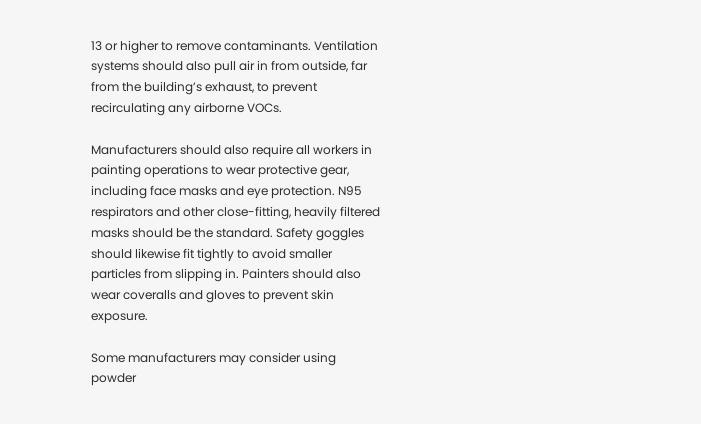13 or higher to remove contaminants. Ventilation systems should also pull air in from outside, far from the building’s exhaust, to prevent recirculating any airborne VOCs.

Manufacturers should also require all workers in painting operations to wear protective gear, including face masks and eye protection. N95 respirators and other close-fitting, heavily filtered masks should be the standard. Safety goggles should likewise fit tightly to avoid smaller particles from slipping in. Painters should also wear coveralls and gloves to prevent skin exposure.

Some manufacturers may consider using powder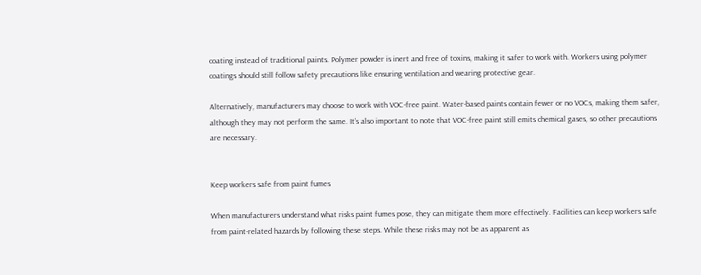coating instead of traditional paints. Polymer powder is inert and free of toxins, making it safer to work with. Workers using polymer coatings should still follow safety precautions like ensuring ventilation and wearing protective gear.

Alternatively, manufacturers may choose to work with VOC-free paint. Water-based paints contain fewer or no VOCs, making them safer, although they may not perform the same. It’s also important to note that VOC-free paint still emits chemical gases, so other precautions are necessary.


Keep workers safe from paint fumes

When manufacturers understand what risks paint fumes pose, they can mitigate them more effectively. Facilities can keep workers safe from paint-related hazards by following these steps. While these risks may not be as apparent as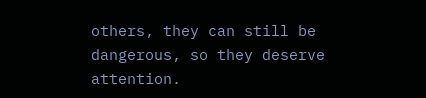others, they can still be dangerous, so they deserve attention.